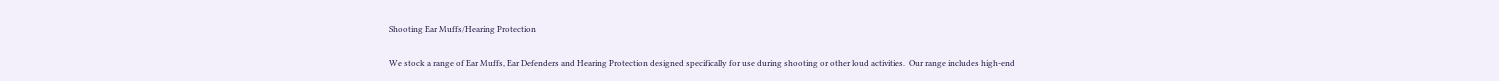Shooting Ear Muffs/Hearing Protection

We stock a range of Ear Muffs, Ear Defenders and Hearing Protection designed specifically for use during shooting or other loud activities.  Our range includes high-end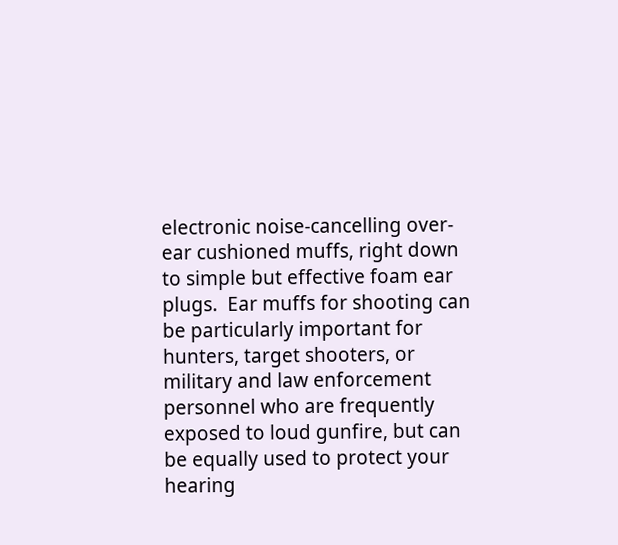electronic noise-cancelling over-ear cushioned muffs, right down to simple but effective foam ear plugs.  Ear muffs for shooting can be particularly important for hunters, target shooters, or military and law enforcement personnel who are frequently exposed to loud gunfire, but can be equally used to protect your hearing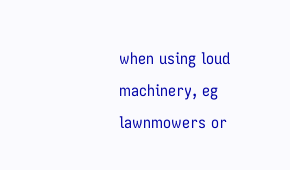when using loud machinery, eg lawnmowers or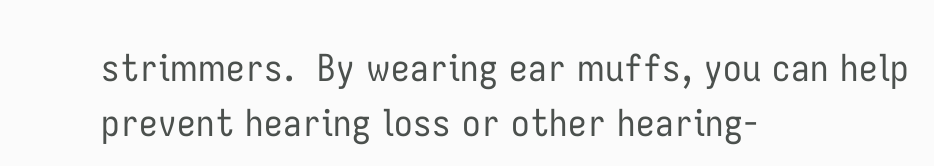strimmers.  By wearing ear muffs, you can help prevent hearing loss or other hearing-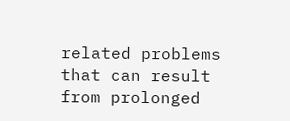related problems that can result from prolonged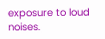exposure to loud noises.